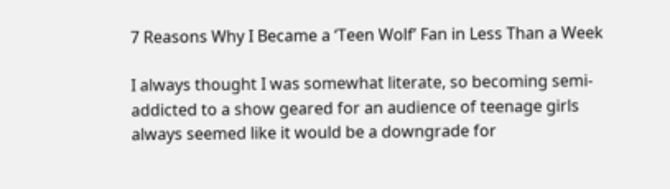7 Reasons Why I Became a ‘Teen Wolf’ Fan in Less Than a Week

I always thought I was somewhat literate, so becoming semi-addicted to a show geared for an audience of teenage girls always seemed like it would be a downgrade for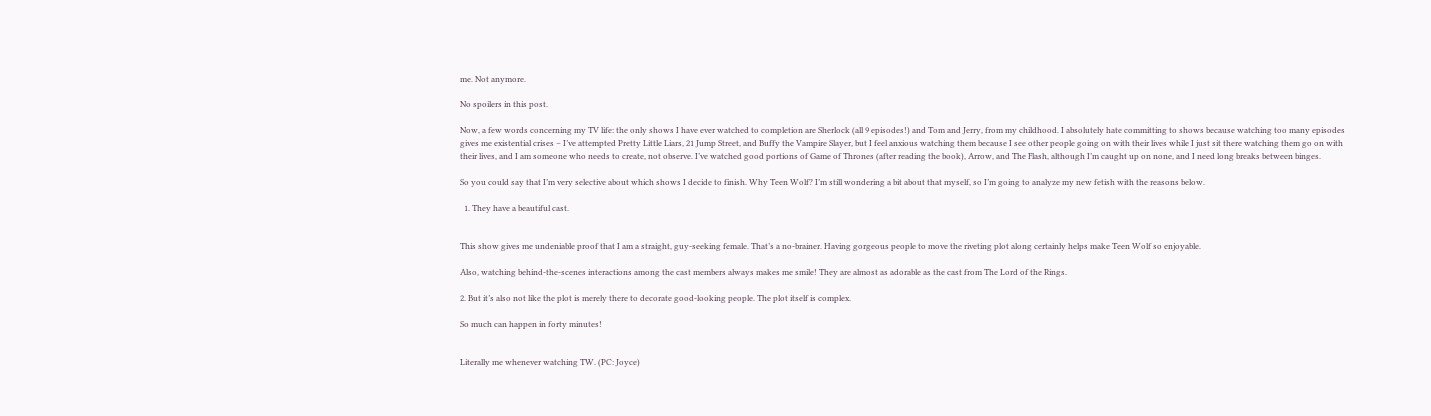me. Not anymore.

No spoilers in this post.

Now, a few words concerning my TV life: the only shows I have ever watched to completion are Sherlock (all 9 episodes!) and Tom and Jerry, from my childhood. I absolutely hate committing to shows because watching too many episodes gives me existential crises – I’ve attempted Pretty Little Liars, 21 Jump Street, and Buffy the Vampire Slayer, but I feel anxious watching them because I see other people going on with their lives while I just sit there watching them go on with their lives, and I am someone who needs to create, not observe. I’ve watched good portions of Game of Thrones (after reading the book), Arrow, and The Flash, although I’m caught up on none, and I need long breaks between binges.

So you could say that I’m very selective about which shows I decide to finish. Why Teen Wolf? I’m still wondering a bit about that myself, so I’m going to analyze my new fetish with the reasons below.

  1. They have a beautiful cast.


This show gives me undeniable proof that I am a straight, guy-seeking female. That’s a no-brainer. Having gorgeous people to move the riveting plot along certainly helps make Teen Wolf so enjoyable.

Also, watching behind-the-scenes interactions among the cast members always makes me smile! They are almost as adorable as the cast from The Lord of the Rings.

2. But it’s also not like the plot is merely there to decorate good-looking people. The plot itself is complex.

So much can happen in forty minutes!


Literally me whenever watching TW. (PC: Joyce)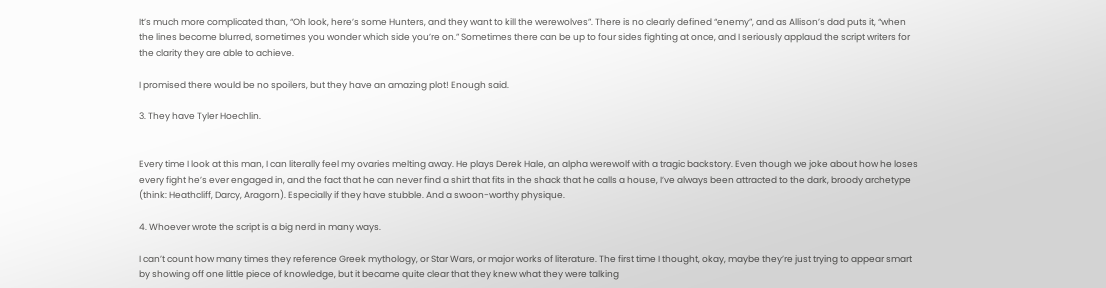It’s much more complicated than, “Oh look, here’s some Hunters, and they want to kill the werewolves”. There is no clearly defined “enemy”, and as Allison’s dad puts it, “when the lines become blurred, sometimes you wonder which side you’re on.” Sometimes there can be up to four sides fighting at once, and I seriously applaud the script writers for the clarity they are able to achieve.

I promised there would be no spoilers, but they have an amazing plot! Enough said.

3. They have Tyler Hoechlin.


Every time I look at this man, I can literally feel my ovaries melting away. He plays Derek Hale, an alpha werewolf with a tragic backstory. Even though we joke about how he loses every fight he’s ever engaged in, and the fact that he can never find a shirt that fits in the shack that he calls a house, I’ve always been attracted to the dark, broody archetype (think: Heathcliff, Darcy, Aragorn). Especially if they have stubble. And a swoon-worthy physique.

4. Whoever wrote the script is a big nerd in many ways.

I can’t count how many times they reference Greek mythology, or Star Wars, or major works of literature. The first time I thought, okay, maybe they’re just trying to appear smart by showing off one little piece of knowledge, but it became quite clear that they knew what they were talking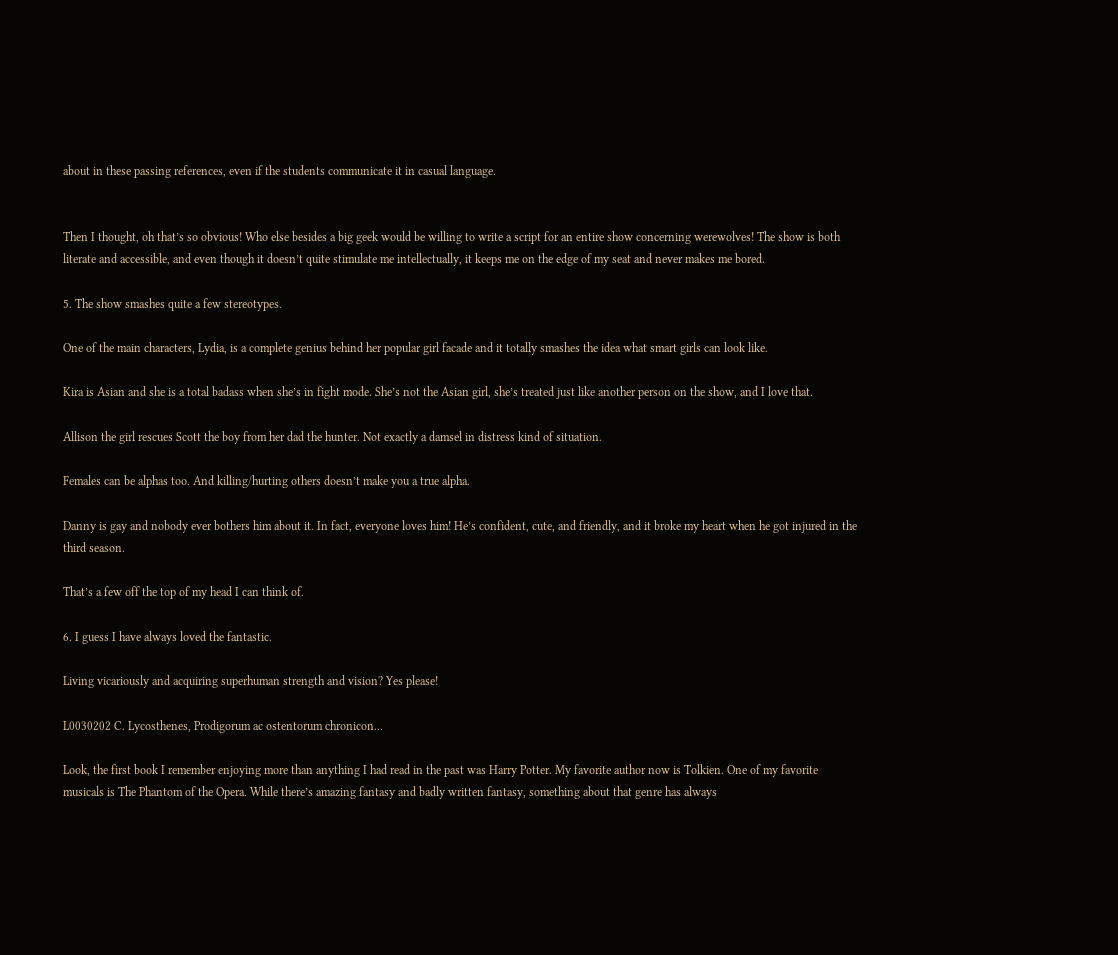about in these passing references, even if the students communicate it in casual language.


Then I thought, oh that’s so obvious! Who else besides a big geek would be willing to write a script for an entire show concerning werewolves! The show is both literate and accessible, and even though it doesn’t quite stimulate me intellectually, it keeps me on the edge of my seat and never makes me bored.

5. The show smashes quite a few stereotypes.

One of the main characters, Lydia, is a complete genius behind her popular girl facade and it totally smashes the idea what smart girls can look like.

Kira is Asian and she is a total badass when she’s in fight mode. She’s not the Asian girl, she’s treated just like another person on the show, and I love that.

Allison the girl rescues Scott the boy from her dad the hunter. Not exactly a damsel in distress kind of situation.

Females can be alphas too. And killing/hurting others doesn’t make you a true alpha.

Danny is gay and nobody ever bothers him about it. In fact, everyone loves him! He’s confident, cute, and friendly, and it broke my heart when he got injured in the third season.

That’s a few off the top of my head I can think of.

6. I guess I have always loved the fantastic.

Living vicariously and acquiring superhuman strength and vision? Yes please!

L0030202 C. Lycosthenes, Prodigorum ac ostentorum chronicon...

Look, the first book I remember enjoying more than anything I had read in the past was Harry Potter. My favorite author now is Tolkien. One of my favorite musicals is The Phantom of the Opera. While there’s amazing fantasy and badly written fantasy, something about that genre has always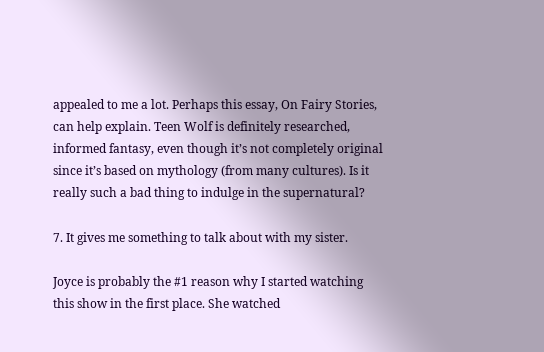appealed to me a lot. Perhaps this essay, On Fairy Stories, can help explain. Teen Wolf is definitely researched, informed fantasy, even though it’s not completely original since it’s based on mythology (from many cultures). Is it really such a bad thing to indulge in the supernatural?

7. It gives me something to talk about with my sister.

Joyce is probably the #1 reason why I started watching this show in the first place. She watched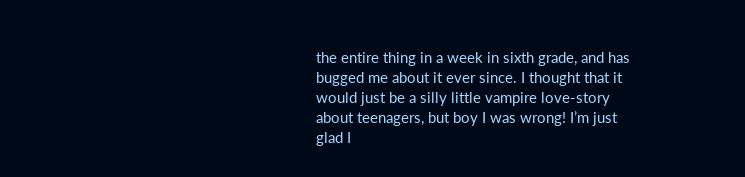the entire thing in a week in sixth grade, and has bugged me about it ever since. I thought that it would just be a silly little vampire love-story about teenagers, but boy I was wrong! I’m just glad I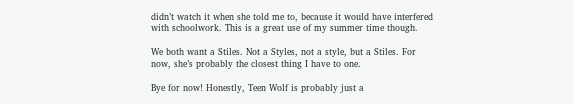didn’t watch it when she told me to, because it would have interfered with schoolwork. This is a great use of my summer time though.

We both want a Stiles. Not a Styles, not a style, but a Stiles. For now, she’s probably the closest thing I have to one.

Bye for now! Honestly, Teen Wolf is probably just a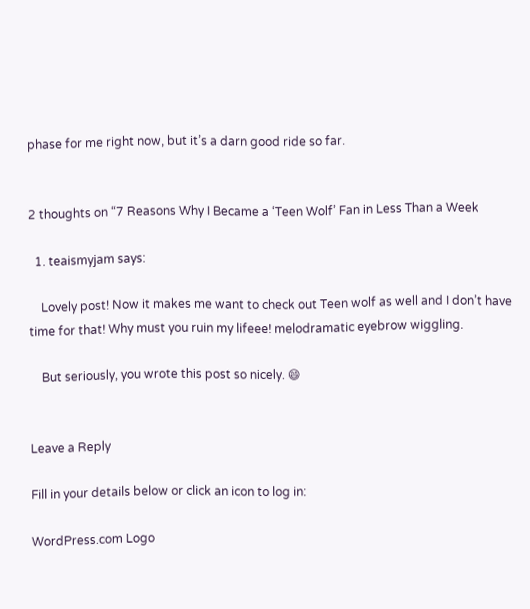phase for me right now, but it’s a darn good ride so far.


2 thoughts on “7 Reasons Why I Became a ‘Teen Wolf’ Fan in Less Than a Week

  1. teaismyjam says:

    Lovely post! Now it makes me want to check out Teen wolf as well and I don’t have time for that! Why must you ruin my lifeee! melodramatic eyebrow wiggling.

    But seriously, you wrote this post so nicely. 😄


Leave a Reply

Fill in your details below or click an icon to log in:

WordPress.com Logo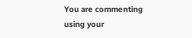You are commenting using your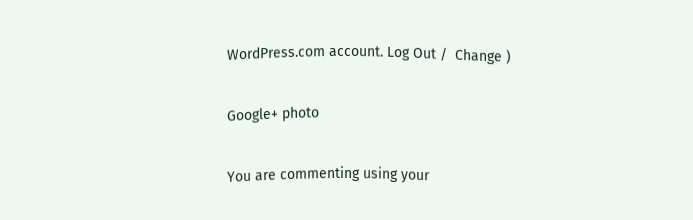WordPress.com account. Log Out /  Change )

Google+ photo

You are commenting using your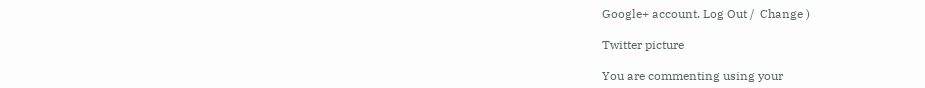Google+ account. Log Out /  Change )

Twitter picture

You are commenting using your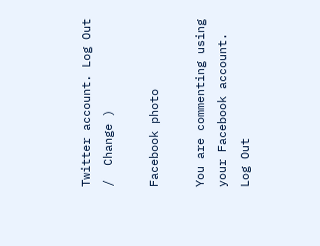Twitter account. Log Out /  Change )

Facebook photo

You are commenting using your Facebook account. Log Out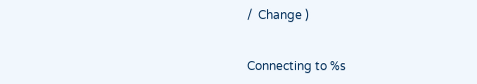/  Change )


Connecting to %s